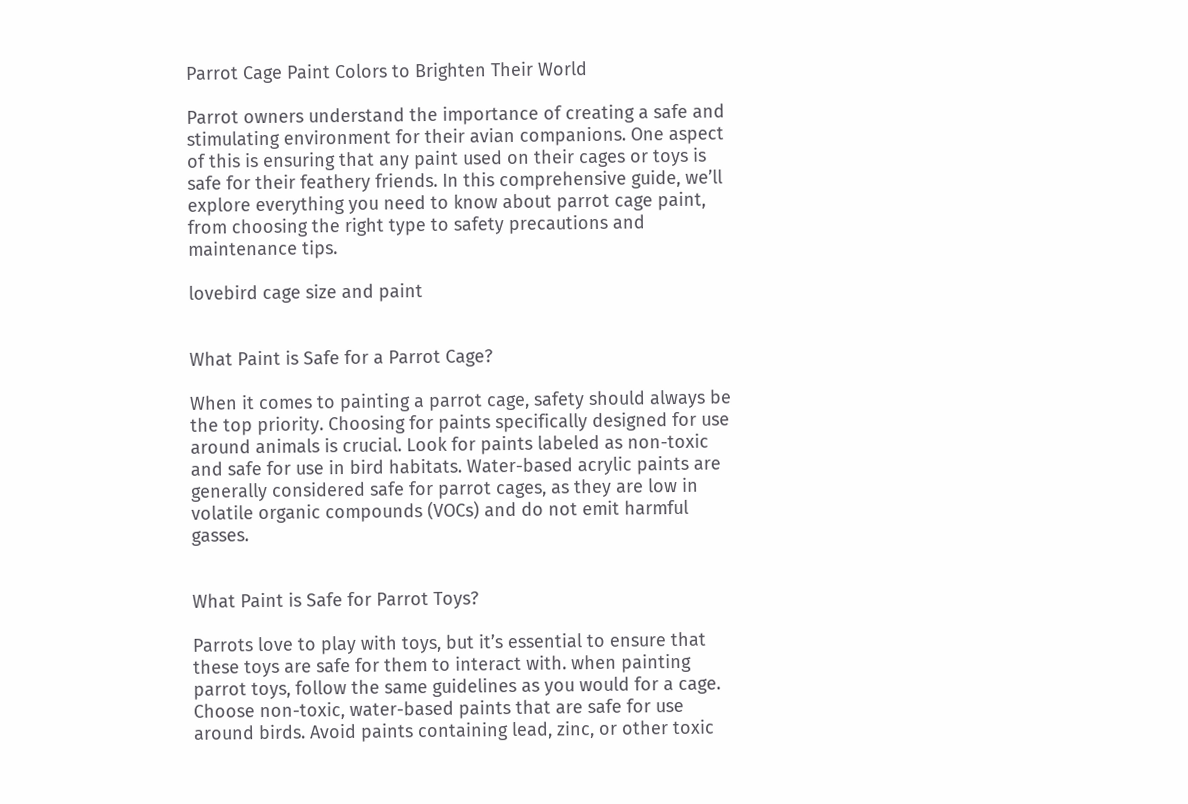Parrot Cage Paint Colors to Brighten Their World

Parrot owners understand the importance of creating a safe and stimulating environment for their avian companions. One aspect of this is ensuring that any paint used on their cages or toys is safe for their feathery friends. In this comprehensive guide, we’ll explore everything you need to know about parrot cage paint, from choosing the right type to safety precautions and maintenance tips.

lovebird cage size and paint


What Paint is Safe for a Parrot Cage?

When it comes to painting a parrot cage, safety should always be the top priority. Choosing for paints specifically designed for use around animals is crucial. Look for paints labeled as non-toxic and safe for use in bird habitats. Water-based acrylic paints are generally considered safe for parrot cages, as they are low in volatile organic compounds (VOCs) and do not emit harmful gasses.


What Paint is Safe for Parrot Toys?

Parrots love to play with toys, but it’s essential to ensure that these toys are safe for them to interact with. when painting parrot toys, follow the same guidelines as you would for a cage. Choose non-toxic, water-based paints that are safe for use around birds. Avoid paints containing lead, zinc, or other toxic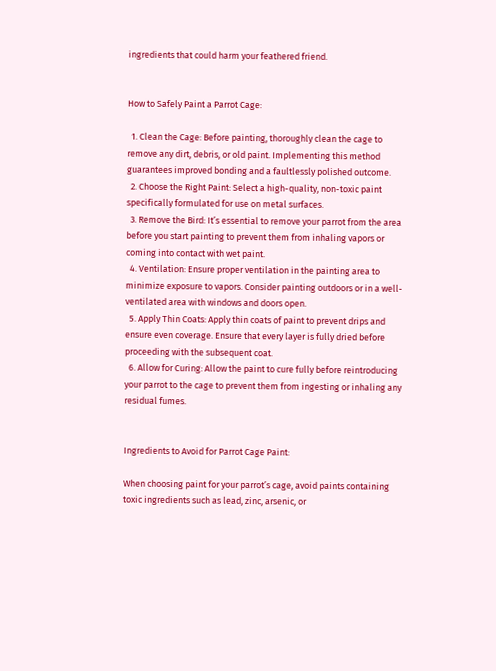ingredients that could harm your feathered friend.


How to Safely Paint a Parrot Cage:

  1. Clean the Cage: Before painting, thoroughly clean the cage to remove any dirt, debris, or old paint. Implementing this method guarantees improved bonding and a faultlessly polished outcome.
  2. Choose the Right Paint: Select a high-quality, non-toxic paint specifically formulated for use on metal surfaces.
  3. Remove the Bird: It’s essential to remove your parrot from the area before you start painting to prevent them from inhaling vapors or coming into contact with wet paint.
  4. Ventilation: Ensure proper ventilation in the painting area to minimize exposure to vapors. Consider painting outdoors or in a well-ventilated area with windows and doors open.
  5. Apply Thin Coats: Apply thin coats of paint to prevent drips and ensure even coverage. Ensure that every layer is fully dried before proceeding with the subsequent coat.
  6. Allow for Curing: Allow the paint to cure fully before reintroducing your parrot to the cage to prevent them from ingesting or inhaling any residual fumes.


Ingredients to Avoid for Parrot Cage Paint:

When choosing paint for your parrot’s cage, avoid paints containing toxic ingredients such as lead, zinc, arsenic, or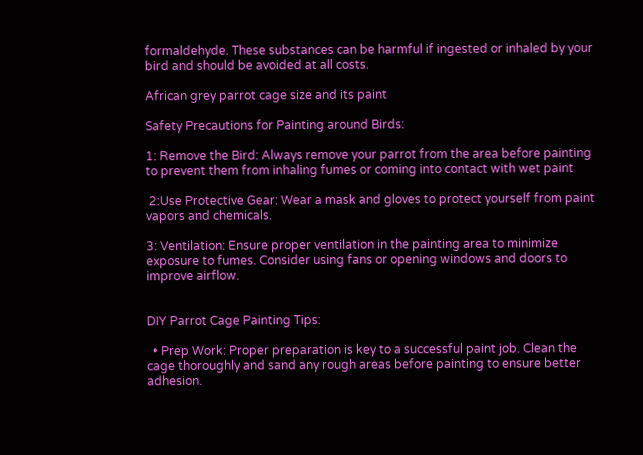formaldehyde. These substances can be harmful if ingested or inhaled by your bird and should be avoided at all costs.

African grey parrot cage size and its paint

Safety Precautions for Painting around Birds:

1: Remove the Bird: Always remove your parrot from the area before painting to prevent them from inhaling fumes or coming into contact with wet paint

 2:Use Protective Gear: Wear a mask and gloves to protect yourself from paint vapors and chemicals.

3: Ventilation: Ensure proper ventilation in the painting area to minimize exposure to fumes. Consider using fans or opening windows and doors to improve airflow.


DIY Parrot Cage Painting Tips:

  • Prep Work: Proper preparation is key to a successful paint job. Clean the cage thoroughly and sand any rough areas before painting to ensure better adhesion.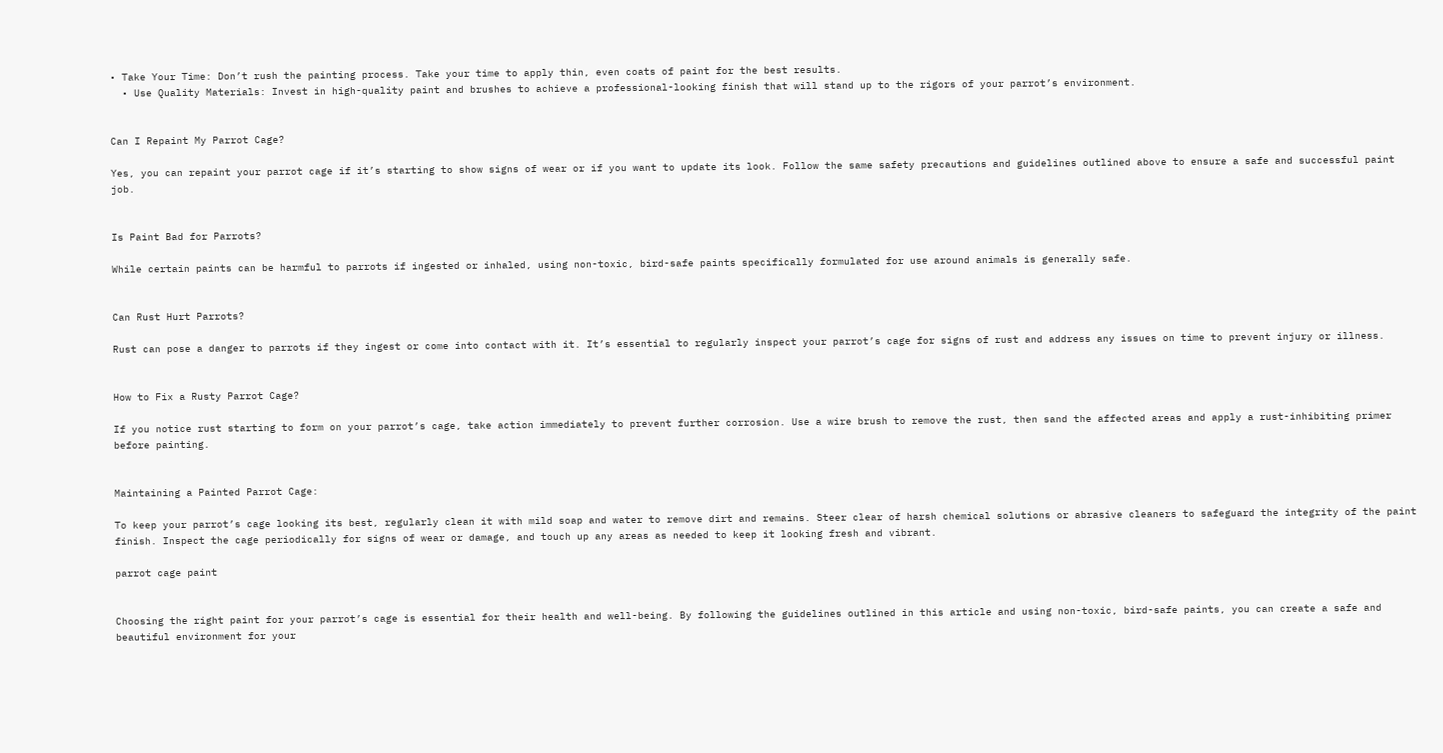• Take Your Time: Don’t rush the painting process. Take your time to apply thin, even coats of paint for the best results.
  • Use Quality Materials: Invest in high-quality paint and brushes to achieve a professional-looking finish that will stand up to the rigors of your parrot’s environment.


Can I Repaint My Parrot Cage?

Yes, you can repaint your parrot cage if it’s starting to show signs of wear or if you want to update its look. Follow the same safety precautions and guidelines outlined above to ensure a safe and successful paint job.


Is Paint Bad for Parrots?

While certain paints can be harmful to parrots if ingested or inhaled, using non-toxic, bird-safe paints specifically formulated for use around animals is generally safe.


Can Rust Hurt Parrots?

Rust can pose a danger to parrots if they ingest or come into contact with it. It’s essential to regularly inspect your parrot’s cage for signs of rust and address any issues on time to prevent injury or illness.


How to Fix a Rusty Parrot Cage?

If you notice rust starting to form on your parrot’s cage, take action immediately to prevent further corrosion. Use a wire brush to remove the rust, then sand the affected areas and apply a rust-inhibiting primer before painting.


Maintaining a Painted Parrot Cage:

To keep your parrot’s cage looking its best, regularly clean it with mild soap and water to remove dirt and remains. Steer clear of harsh chemical solutions or abrasive cleaners to safeguard the integrity of the paint finish. Inspect the cage periodically for signs of wear or damage, and touch up any areas as needed to keep it looking fresh and vibrant.

parrot cage paint


Choosing the right paint for your parrot’s cage is essential for their health and well-being. By following the guidelines outlined in this article and using non-toxic, bird-safe paints, you can create a safe and beautiful environment for your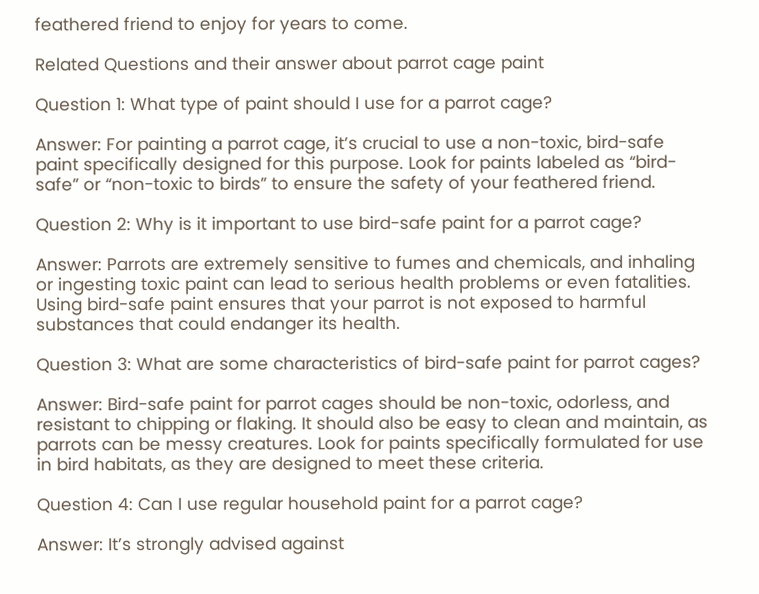feathered friend to enjoy for years to come.

Related Questions and their answer about parrot cage paint

Question 1: What type of paint should I use for a parrot cage?

Answer: For painting a parrot cage, it’s crucial to use a non-toxic, bird-safe paint specifically designed for this purpose. Look for paints labeled as “bird-safe” or “non-toxic to birds” to ensure the safety of your feathered friend.

Question 2: Why is it important to use bird-safe paint for a parrot cage?

Answer: Parrots are extremely sensitive to fumes and chemicals, and inhaling or ingesting toxic paint can lead to serious health problems or even fatalities. Using bird-safe paint ensures that your parrot is not exposed to harmful substances that could endanger its health.

Question 3: What are some characteristics of bird-safe paint for parrot cages?

Answer: Bird-safe paint for parrot cages should be non-toxic, odorless, and resistant to chipping or flaking. It should also be easy to clean and maintain, as parrots can be messy creatures. Look for paints specifically formulated for use in bird habitats, as they are designed to meet these criteria.

Question 4: Can I use regular household paint for a parrot cage?

Answer: It’s strongly advised against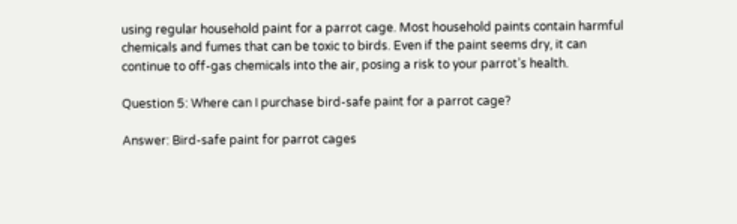using regular household paint for a parrot cage. Most household paints contain harmful chemicals and fumes that can be toxic to birds. Even if the paint seems dry, it can continue to off-gas chemicals into the air, posing a risk to your parrot’s health.

Question 5: Where can I purchase bird-safe paint for a parrot cage?

Answer: Bird-safe paint for parrot cages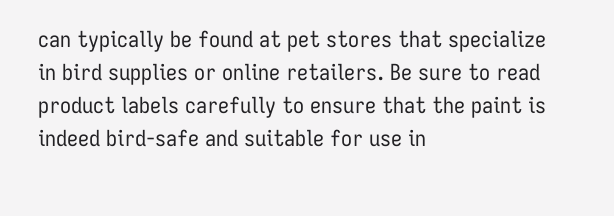can typically be found at pet stores that specialize in bird supplies or online retailers. Be sure to read product labels carefully to ensure that the paint is indeed bird-safe and suitable for use in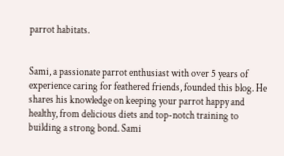parrot habitats.


Sami, a passionate parrot enthusiast with over 5 years of experience caring for feathered friends, founded this blog. He shares his knowledge on keeping your parrot happy and healthy, from delicious diets and top-notch training to building a strong bond. Sami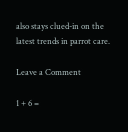also stays clued-in on the latest trends in parrot care.

Leave a Comment

1 + 6 =